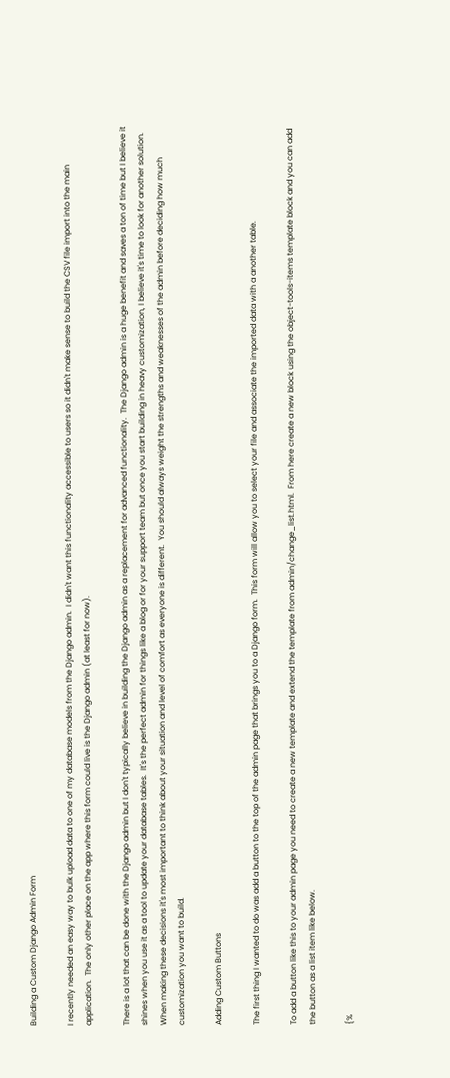Building a Custom Django Admin Form

I recently needed an easy way to bulk upload data to one of my database models from the Django admin.  I didn't want this functionality accessible to users so it didn't make sense to build the CSV file import into the main application.  The only other place on the app where this form could live is the Django admin (at least for now).

There is a lot that can be done with the Django admin but I don't typically believe in building the Django admin as a replacement for advanced functionality.  The Django admin is a huge benefit and saves a ton of time but I believe it shines when you use it as a tool to update your database tables.  It's the perfect admin for things like a blog or for your support team but once you start building in heavy customization, I believe it's time to look for another solution.  When making these decisions it's most important to think about your situation and level of comfort as everyone is different.  You should always weight the strengths and weaknesses of the admin before deciding how much customization you want to build.

Adding Custom Buttons

The first thing I wanted to do was add a button to the top of the admin page that brings you to a Django form.  This form will allow you to select your file and associate the imported data with a another table.

To add a button like this to your admin page you need to create a new template and extend the template from admin/change_list.html.  From here create a new block using the object-tools-items template block and you can add the button as a list item like below.

{%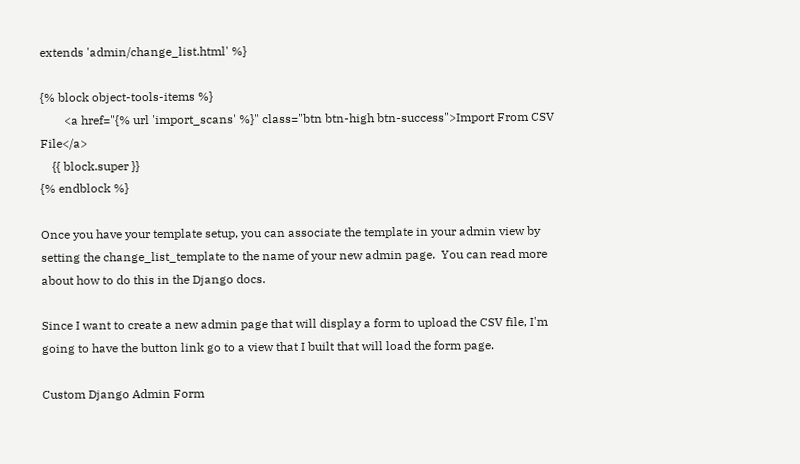extends 'admin/change_list.html' %}

{% block object-tools-items %}
        <a href="{% url 'import_scans' %}" class="btn btn-high btn-success">Import From CSV File</a>
    {{ block.super }}
{% endblock %}

Once you have your template setup, you can associate the template in your admin view by setting the change_list_template to the name of your new admin page.  You can read more about how to do this in the Django docs.

Since I want to create a new admin page that will display a form to upload the CSV file, I'm going to have the button link go to a view that I built that will load the form page.

Custom Django Admin Form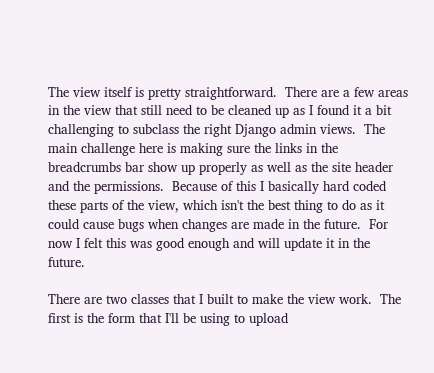The view itself is pretty straightforward.  There are a few areas in the view that still need to be cleaned up as I found it a bit challenging to subclass the right Django admin views.  The main challenge here is making sure the links in the breadcrumbs bar show up properly as well as the site header and the permissions.  Because of this I basically hard coded these parts of the view, which isn't the best thing to do as it could cause bugs when changes are made in the future.  For now I felt this was good enough and will update it in the future.

There are two classes that I built to make the view work.  The first is the form that I'll be using to upload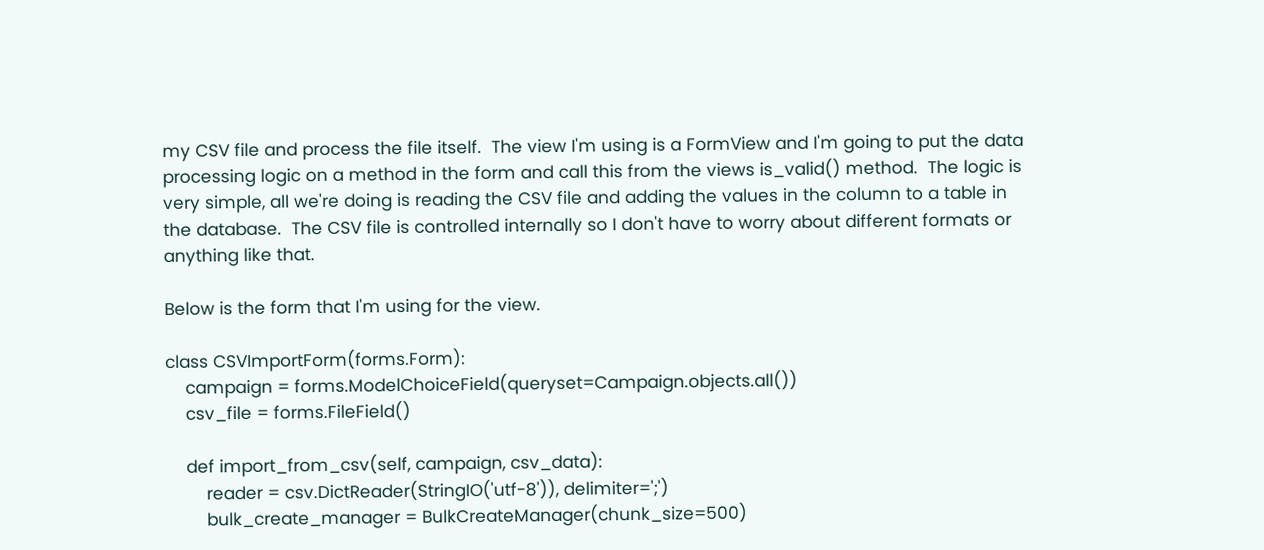my CSV file and process the file itself.  The view I'm using is a FormView and I'm going to put the data processing logic on a method in the form and call this from the views is_valid() method.  The logic is very simple, all we're doing is reading the CSV file and adding the values in the column to a table in the database.  The CSV file is controlled internally so I don't have to worry about different formats or anything like that.

Below is the form that I'm using for the view.

class CSVImportForm(forms.Form):
    campaign = forms.ModelChoiceField(queryset=Campaign.objects.all())
    csv_file = forms.FileField()

    def import_from_csv(self, campaign, csv_data):
        reader = csv.DictReader(StringIO('utf-8')), delimiter=';')
        bulk_create_manager = BulkCreateManager(chunk_size=500)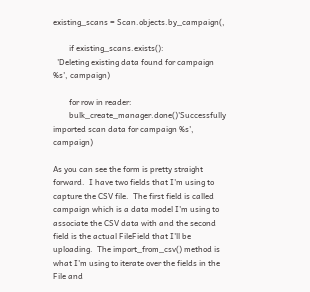existing_scans = Scan.objects.by_campaign(,

        if existing_scans.exists():
  'Deleting existing data found for campaign %s', campaign)

        for row in reader:
        bulk_create_manager.done()'Successfully imported scan data for campaign %s', campaign)

As you can see the form is pretty straight forward.  I have two fields that I'm using to capture the CSV file.  The first field is called campaign which is a data model I'm using to associate the CSV data with and the second field is the actual FileField that I'll be uploading.  The import_from_csv() method is what I'm using to iterate over the fields in the File and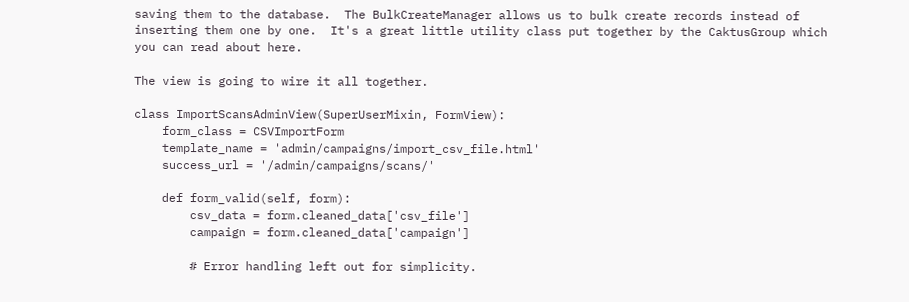saving them to the database.  The BulkCreateManager allows us to bulk create records instead of inserting them one by one.  It's a great little utility class put together by the CaktusGroup which you can read about here.

The view is going to wire it all together.

class ImportScansAdminView(SuperUserMixin, FormView):
    form_class = CSVImportForm
    template_name = 'admin/campaigns/import_csv_file.html'
    success_url = '/admin/campaigns/scans/'

    def form_valid(self, form):
        csv_data = form.cleaned_data['csv_file']
        campaign = form.cleaned_data['campaign']

        # Error handling left out for simplicity.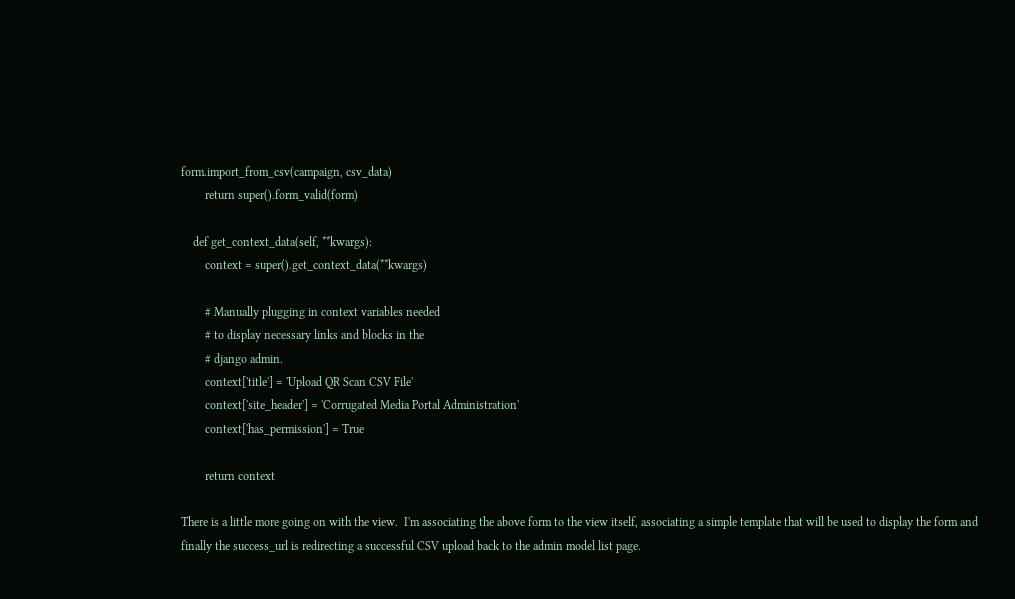form.import_from_csv(campaign, csv_data)
        return super().form_valid(form)

    def get_context_data(self, **kwargs):
        context = super().get_context_data(**kwargs)

        # Manually plugging in context variables needed
        # to display necessary links and blocks in the
        # django admin.
        context['title'] = 'Upload QR Scan CSV File'
        context['site_header'] = 'Corrugated Media Portal Administration'
        context['has_permission'] = True

        return context

There is a little more going on with the view.  I'm associating the above form to the view itself, associating a simple template that will be used to display the form and finally the success_url is redirecting a successful CSV upload back to the admin model list page.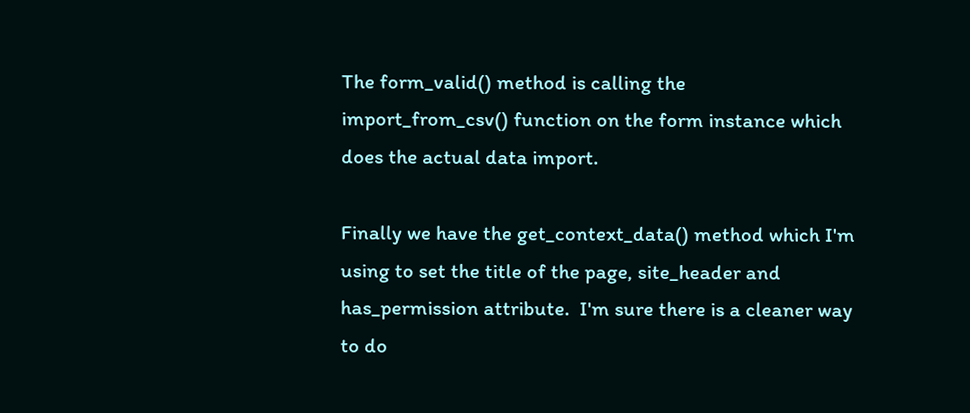The form_valid() method is calling the import_from_csv() function on the form instance which does the actual data import.

Finally we have the get_context_data() method which I'm using to set the title of the page, site_header and has_permission attribute.  I'm sure there is a cleaner way to do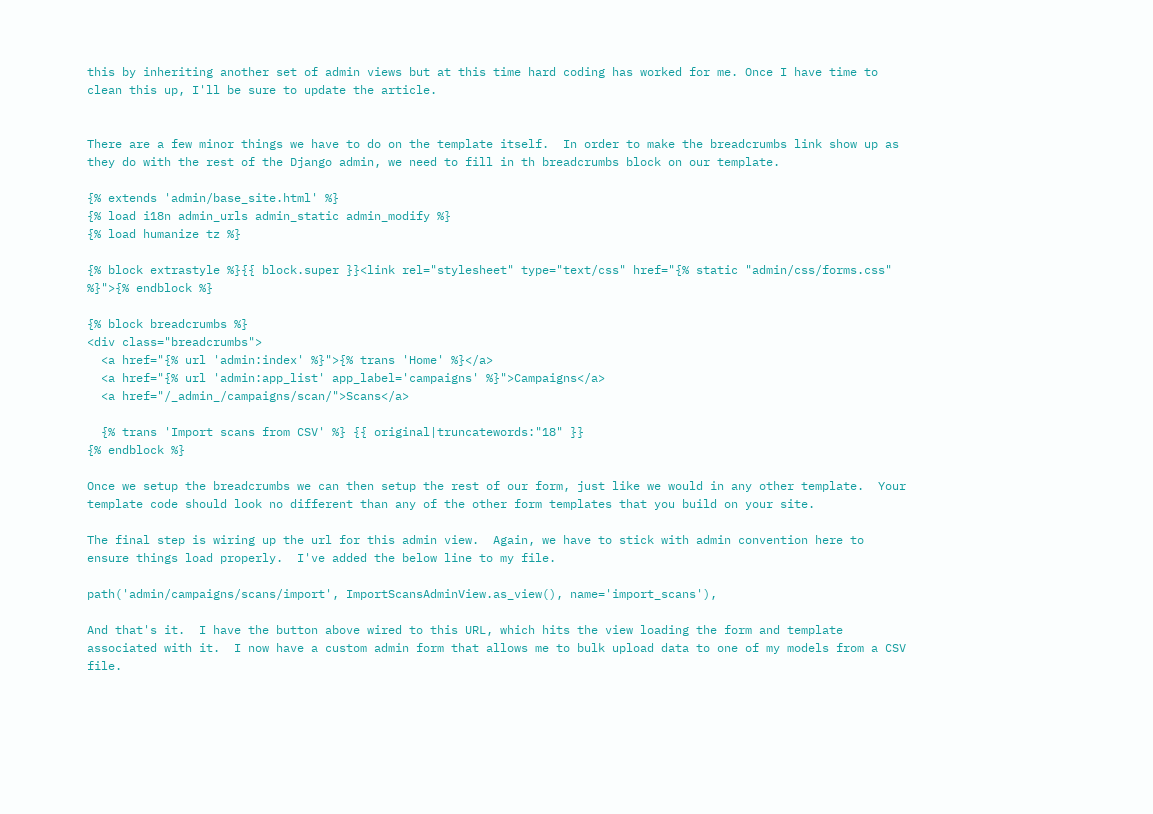this by inheriting another set of admin views but at this time hard coding has worked for me. Once I have time to clean this up, I'll be sure to update the article.


There are a few minor things we have to do on the template itself.  In order to make the breadcrumbs link show up as they do with the rest of the Django admin, we need to fill in th breadcrumbs block on our template.

{% extends 'admin/base_site.html' %}
{% load i18n admin_urls admin_static admin_modify %}
{% load humanize tz %}

{% block extrastyle %}{{ block.super }}<link rel="stylesheet" type="text/css" href="{% static "admin/css/forms.css" %}">{% endblock %}

{% block breadcrumbs %}
<div class="breadcrumbs">
  <a href="{% url 'admin:index' %}">{% trans 'Home' %}</a>
  <a href="{% url 'admin:app_list' app_label='campaigns' %}">Campaigns</a>
  <a href="/_admin_/campaigns/scan/">Scans</a>

  {% trans 'Import scans from CSV' %} {{ original|truncatewords:"18" }}
{% endblock %}

Once we setup the breadcrumbs we can then setup the rest of our form, just like we would in any other template.  Your template code should look no different than any of the other form templates that you build on your site.

The final step is wiring up the url for this admin view.  Again, we have to stick with admin convention here to ensure things load properly.  I've added the below line to my file.

path('admin/campaigns/scans/import', ImportScansAdminView.as_view(), name='import_scans'),

And that's it.  I have the button above wired to this URL, which hits the view loading the form and template associated with it.  I now have a custom admin form that allows me to bulk upload data to one of my models from a CSV file.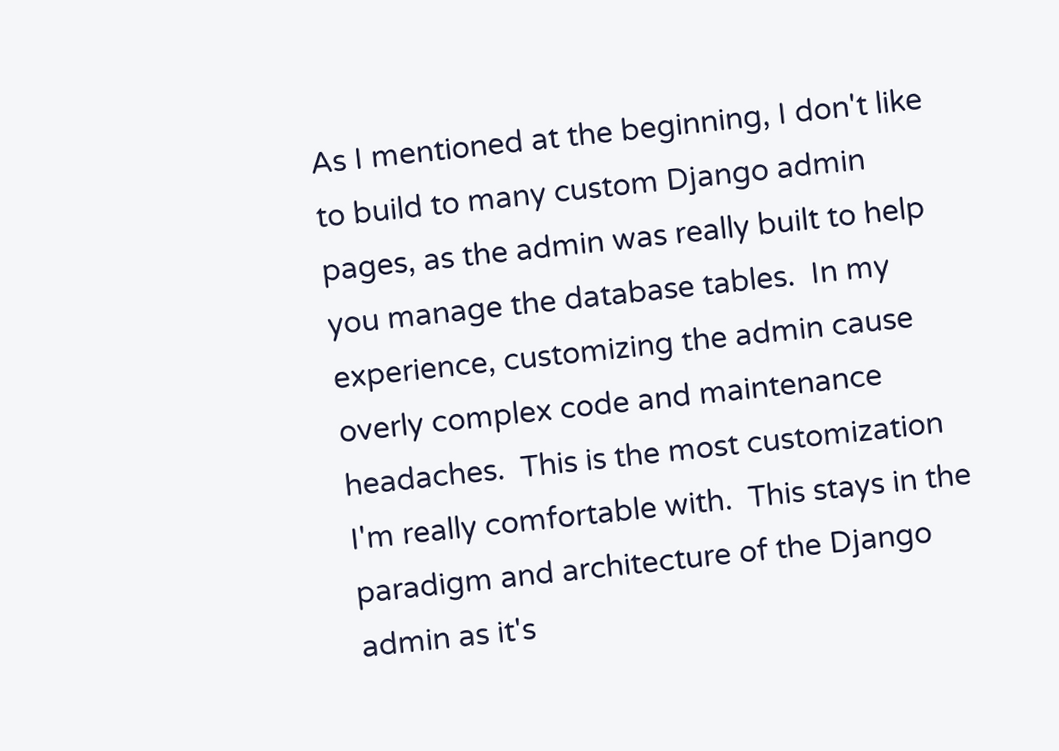As I mentioned at the beginning, I don't like to build to many custom Django admin pages, as the admin was really built to help you manage the database tables.  In my experience, customizing the admin cause overly complex code and maintenance headaches.  This is the most customization I'm really comfortable with.  This stays in the paradigm and architecture of the Django admin as it's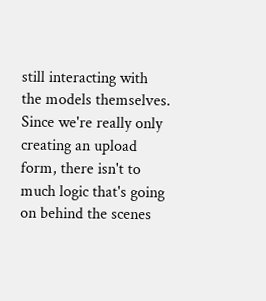still interacting with the models themselves.  Since we're really only creating an upload form, there isn't to much logic that's going on behind the scenes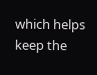which helps keep the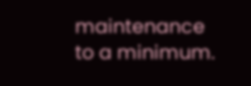maintenance to a minimum.